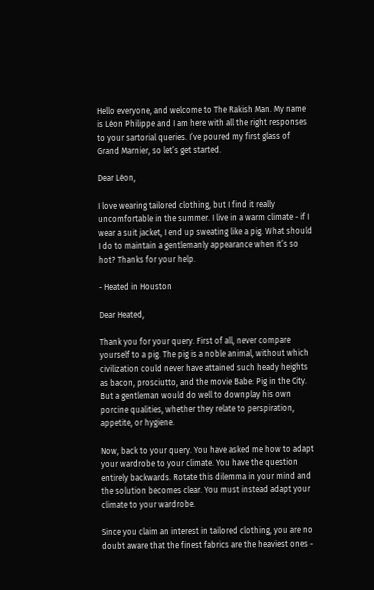Hello everyone, and welcome to The Rakish Man. My name is Léon Philippe and I am here with all the right responses to your sartorial queries. I’ve poured my first glass of Grand Marnier, so let’s get started.

Dear Léon,

I love wearing tailored clothing, but I find it really uncomfortable in the summer. I live in a warm climate - if I wear a suit jacket, I end up sweating like a pig. What should I do to maintain a gentlemanly appearance when it’s so hot? Thanks for your help.

- Heated in Houston

Dear Heated,

Thank you for your query. First of all, never compare yourself to a pig. The pig is a noble animal, without which civilization could never have attained such heady heights as bacon, prosciutto, and the movie Babe: Pig in the City. But a gentleman would do well to downplay his own porcine qualities, whether they relate to perspiration, appetite, or hygiene.

Now, back to your query. You have asked me how to adapt your wardrobe to your climate. You have the question entirely backwards. Rotate this dilemma in your mind and the solution becomes clear. You must instead adapt your climate to your wardrobe.

Since you claim an interest in tailored clothing, you are no doubt aware that the finest fabrics are the heaviest ones -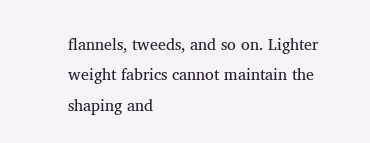flannels, tweeds, and so on. Lighter weight fabrics cannot maintain the shaping and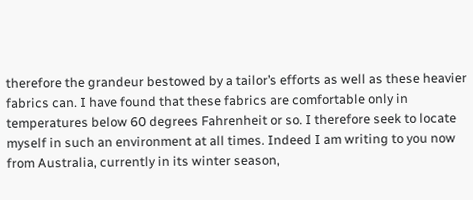therefore the grandeur bestowed by a tailor’s efforts as well as these heavier fabrics can. I have found that these fabrics are comfortable only in temperatures below 60 degrees Fahrenheit or so. I therefore seek to locate myself in such an environment at all times. Indeed I am writing to you now from Australia, currently in its winter season,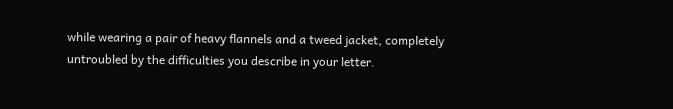while wearing a pair of heavy flannels and a tweed jacket, completely untroubled by the difficulties you describe in your letter.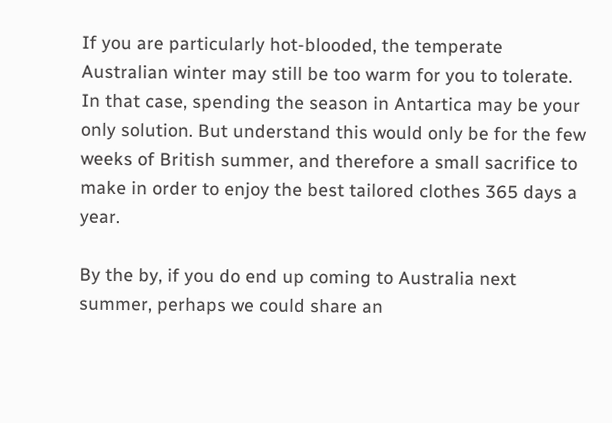If you are particularly hot-blooded, the temperate Australian winter may still be too warm for you to tolerate. In that case, spending the season in Antartica may be your only solution. But understand this would only be for the few weeks of British summer, and therefore a small sacrifice to make in order to enjoy the best tailored clothes 365 days a year.

By the by, if you do end up coming to Australia next summer, perhaps we could share an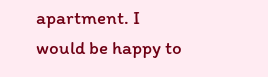apartment. I would be happy to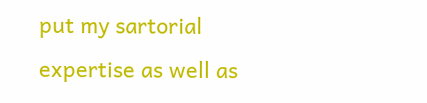put my sartorial expertise as well as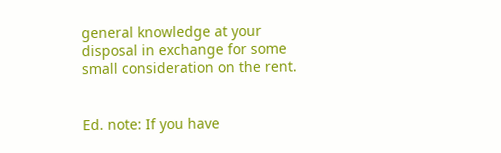general knowledge at your disposal in exchange for some small consideration on the rent.


Ed. note: If you have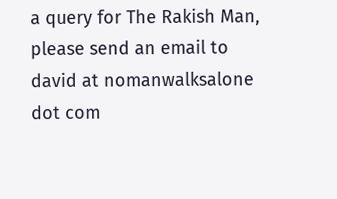a query for The Rakish Man, please send an email to david at nomanwalksalone  dot com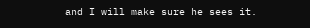and I will make sure he sees it.